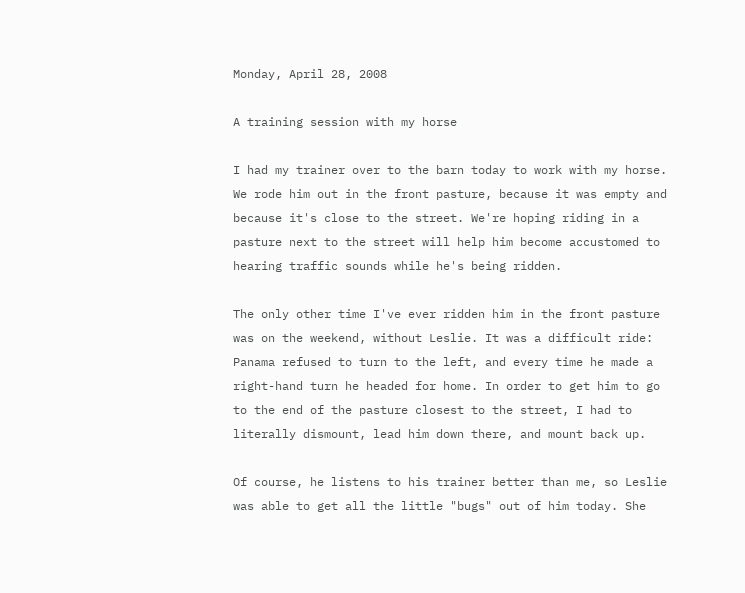Monday, April 28, 2008

A training session with my horse

I had my trainer over to the barn today to work with my horse. We rode him out in the front pasture, because it was empty and because it's close to the street. We're hoping riding in a pasture next to the street will help him become accustomed to hearing traffic sounds while he's being ridden.

The only other time I've ever ridden him in the front pasture was on the weekend, without Leslie. It was a difficult ride: Panama refused to turn to the left, and every time he made a right-hand turn he headed for home. In order to get him to go to the end of the pasture closest to the street, I had to literally dismount, lead him down there, and mount back up.

Of course, he listens to his trainer better than me, so Leslie was able to get all the little "bugs" out of him today. She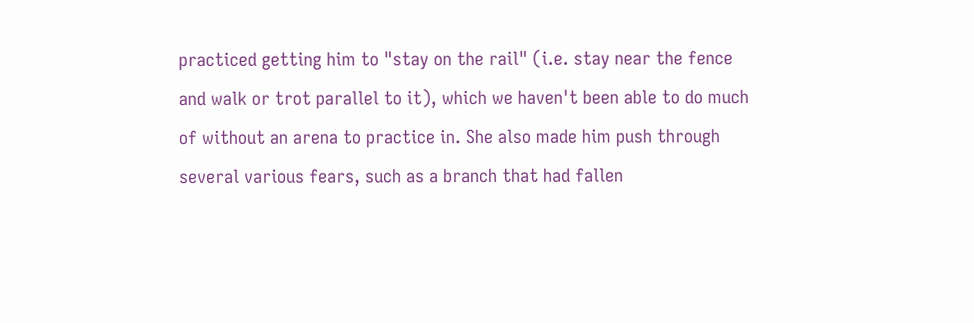practiced getting him to "stay on the rail" (i.e. stay near the fence and walk or trot parallel to it), which we haven't been able to do much of without an arena to practice in. She also made him push through several various fears, such as a branch that had fallen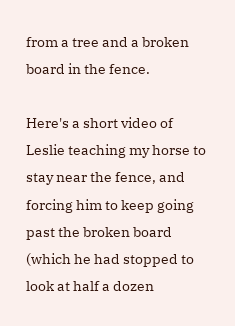from a tree and a broken board in the fence.

Here's a short video of Leslie teaching my horse to stay near the fence, and forcing him to keep going past the broken board (which he had stopped to look at half a dozen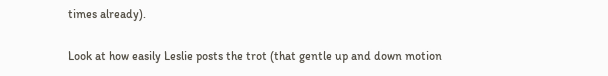times already).

Look at how easily Leslie posts the trot (that gentle up and down motion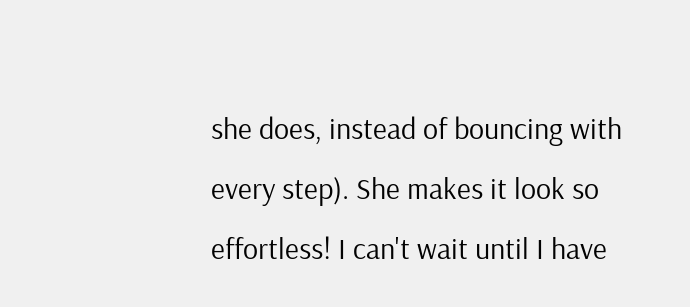she does, instead of bouncing with every step). She makes it look so effortless! I can't wait until I have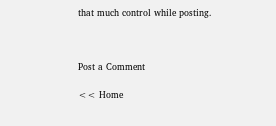that much control while posting.



Post a Comment

<< Home